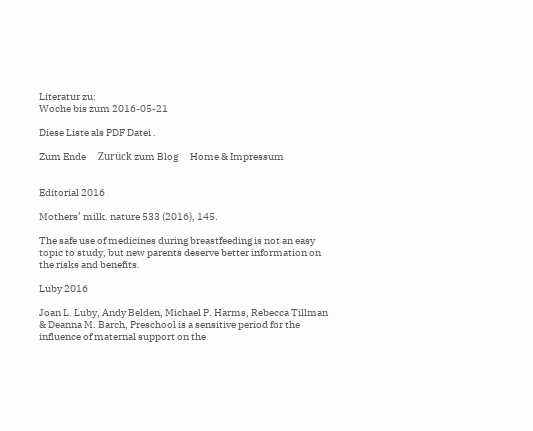Literatur zu:
Woche bis zum 2016-05-21

Diese Liste als PDF Datei .

Zum Ende      Zurück zum Blog      Home & Impressum


Editorial 2016

Mothers’ milk. nature 533 (2016), 145.

The safe use of medicines during breastfeeding is not an easy topic to study, but new parents deserve better information on the risks and benefits.

Luby 2016

Joan L. Luby, Andy Belden, Michael P. Harms, Rebecca Tillman & Deanna M. Barch, Preschool is a sensitive period for the influence of maternal support on the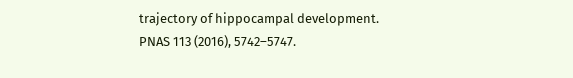trajectory of hippocampal development. PNAS 113 (2016), 5742–5747.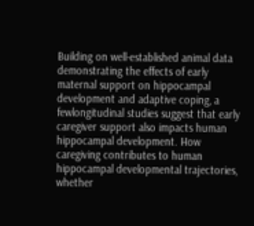Building on well-established animal data demonstrating the effects of early maternal support on hippocampal development and adaptive coping, a fewlongitudinal studies suggest that early caregiver support also impacts human hippocampal development. How caregiving contributes to human hippocampal developmental trajectories, whether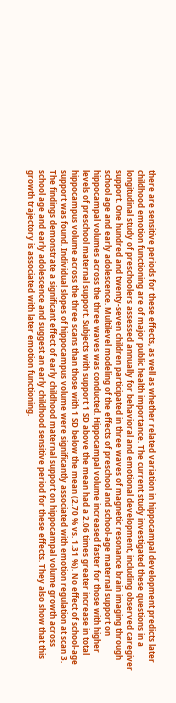there are sensitive periods for these effects, as well as whether related variation in hippocampal development predicts later childhood emotion functioning are of major public health importance. The current study investigated these questions in a longitudinal study of preschoolers assessed annually for behavioral and emotional development, including observed caregiver support. One hundred and twenty-seven children participated in three waves of magnetic resonance brain imaging through school age and early adolescence. Multilevel modeling of the effects of preschool and school-age maternal support on hippocampal volumes across the three waves was conducted. Hippocampal volume increased faster for those with higher levels of preschool maternal support. Subjects with support 1 SD above the mean had a 2.06 times greater increase in total hippocampus volume across the three scans than those with 1 SD below the mean (2.70 % vs. 1.31 %). No effect of school-age support was found. Individual slopes of hippocampus volume were significantly associated with emotion regulation at scan 3. The findings demonstrate a significant effect of early childhood maternal support on hippocampal volume growth across school age and early adolescence and suggest an early childhood sensitive period for these effects. They also show that this growth trajectory is associated with later emotion functioning.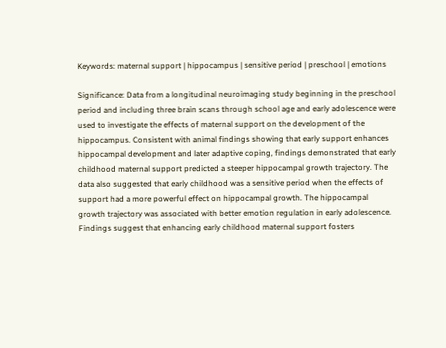Keywords: maternal support | hippocampus | sensitive period | preschool | emotions

Significance: Data from a longitudinal neuroimaging study beginning in the preschool period and including three brain scans through school age and early adolescence were used to investigate the effects of maternal support on the development of the hippocampus. Consistent with animal findings showing that early support enhances hippocampal development and later adaptive coping, findings demonstrated that early childhood maternal support predicted a steeper hippocampal growth trajectory. The data also suggested that early childhood was a sensitive period when the effects of support had a more powerful effect on hippocampal growth. The hippocampal growth trajectory was associated with better emotion regulation in early adolescence. Findings suggest that enhancing early childhood maternal support fosters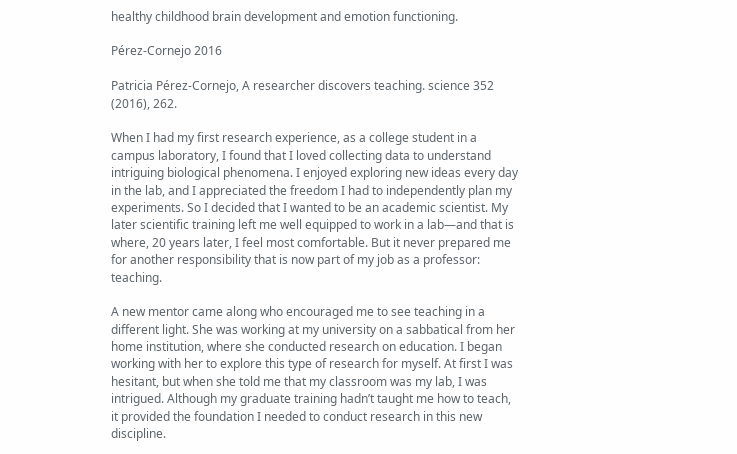healthy childhood brain development and emotion functioning.

Pérez-Cornejo 2016

Patricia Pérez-Cornejo, A researcher discovers teaching. science 352 (2016), 262.

When I had my first research experience, as a college student in a campus laboratory, I found that I loved collecting data to understand intriguing biological phenomena. I enjoyed exploring new ideas every day in the lab, and I appreciated the freedom I had to independently plan my experiments. So I decided that I wanted to be an academic scientist. My later scientific training left me well equipped to work in a lab—and that is where, 20 years later, I feel most comfortable. But it never prepared me for another responsibility that is now part of my job as a professor: teaching.

A new mentor came along who encouraged me to see teaching in a different light. She was working at my university on a sabbatical from her home institution, where she conducted research on education. I began working with her to explore this type of research for myself. At first I was hesitant, but when she told me that my classroom was my lab, I was intrigued. Although my graduate training hadn’t taught me how to teach, it provided the foundation I needed to conduct research in this new discipline.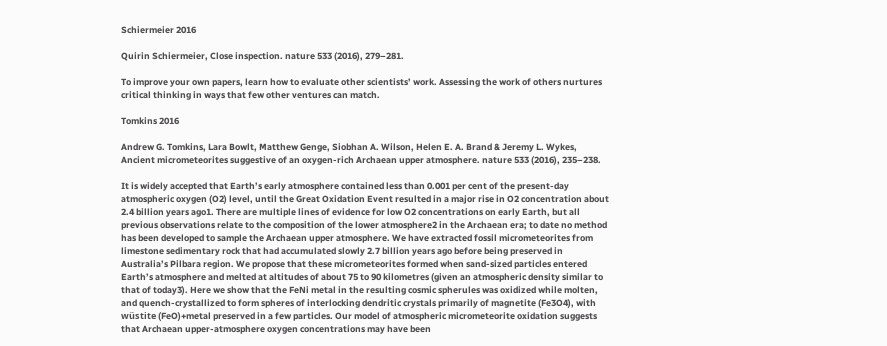Schiermeier 2016

Quirin Schiermeier, Close inspection. nature 533 (2016), 279–281.

To improve your own papers, learn how to evaluate other scientists’ work. Assessing the work of others nurtures critical thinking in ways that few other ventures can match.

Tomkins 2016

Andrew G. Tomkins, Lara Bowlt, Matthew Genge, Siobhan A. Wilson, Helen E. A. Brand & Jeremy L. Wykes, Ancient micrometeorites suggestive of an oxygen-rich Archaean upper atmosphere. nature 533 (2016), 235–238.

It is widely accepted that Earth’s early atmosphere contained less than 0.001 per cent of the present-day atmospheric oxygen (O2) level, until the Great Oxidation Event resulted in a major rise in O2 concentration about 2.4 billion years ago1. There are multiple lines of evidence for low O2 concentrations on early Earth, but all previous observations relate to the composition of the lower atmosphere2 in the Archaean era; to date no method has been developed to sample the Archaean upper atmosphere. We have extracted fossil micrometeorites from limestone sedimentary rock that had accumulated slowly 2.7 billion years ago before being preserved in Australia’s Pilbara region. We propose that these micrometeorites formed when sand-sized particles entered Earth’s atmosphere and melted at altitudes of about 75 to 90 kilometres (given an atmospheric density similar to that of today3). Here we show that the FeNi metal in the resulting cosmic spherules was oxidized while molten, and quench-crystallized to form spheres of interlocking dendritic crystals primarily of magnetite (Fe3O4), with wüstite (FeO)+metal preserved in a few particles. Our model of atmospheric micrometeorite oxidation suggests that Archaean upper-atmosphere oxygen concentrations may have been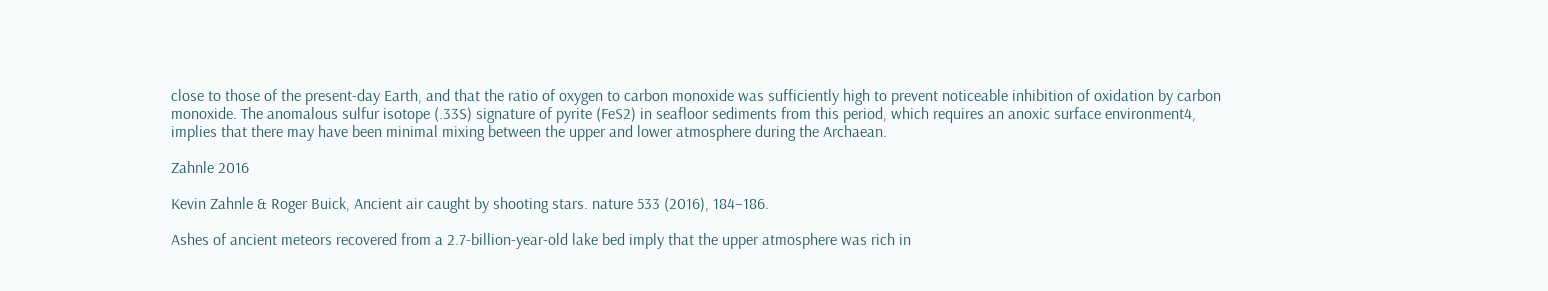close to those of the present-day Earth, and that the ratio of oxygen to carbon monoxide was sufficiently high to prevent noticeable inhibition of oxidation by carbon monoxide. The anomalous sulfur isotope (.33S) signature of pyrite (FeS2) in seafloor sediments from this period, which requires an anoxic surface environment4, implies that there may have been minimal mixing between the upper and lower atmosphere during the Archaean.

Zahnle 2016

Kevin Zahnle & Roger Buick, Ancient air caught by shooting stars. nature 533 (2016), 184–186.

Ashes of ancient meteors recovered from a 2.7-billion-year-old lake bed imply that the upper atmosphere was rich in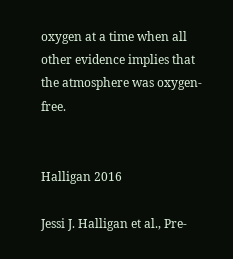oxygen at a time when all other evidence implies that the atmosphere was oxygen-free.


Halligan 2016

Jessi J. Halligan et al., Pre-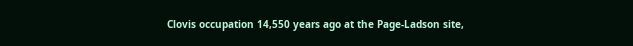Clovis occupation 14,550 years ago at the Page-Ladson site,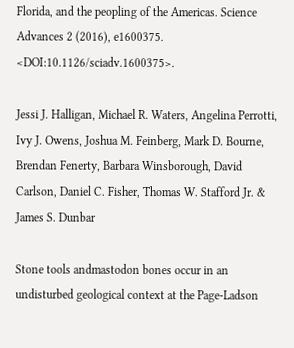Florida, and the peopling of the Americas. Science Advances 2 (2016), e1600375. <DOI:10.1126/sciadv.1600375>.

Jessi J. Halligan, Michael R. Waters, Angelina Perrotti, Ivy J. Owens, Joshua M. Feinberg, Mark D. Bourne, Brendan Fenerty, Barbara Winsborough, David Carlson, Daniel C. Fisher, Thomas W. Stafford Jr. & James S. Dunbar

Stone tools andmastodon bones occur in an undisturbed geological context at the Page-Ladson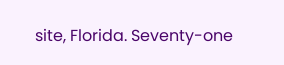site, Florida. Seventy-one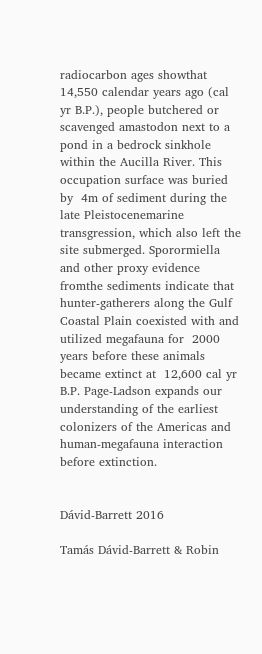radiocarbon ages showthat  14,550 calendar years ago (cal yr B.P.), people butchered or scavenged amastodon next to a pond in a bedrock sinkhole within the Aucilla River. This occupation surface was buried by  4m of sediment during the late Pleistocenemarine transgression, which also left the site submerged. Sporormiella and other proxy evidence fromthe sediments indicate that hunter-gatherers along the Gulf Coastal Plain coexisted with and utilized megafauna for  2000 years before these animals became extinct at  12,600 cal yr B.P. Page-Ladson expands our understanding of the earliest colonizers of the Americas and human-megafauna interaction before extinction.


Dávid-Barrett 2016

Tamás Dávid-Barrett & Robin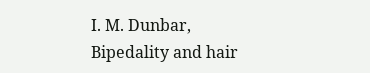I. M. Dunbar, Bipedality and hair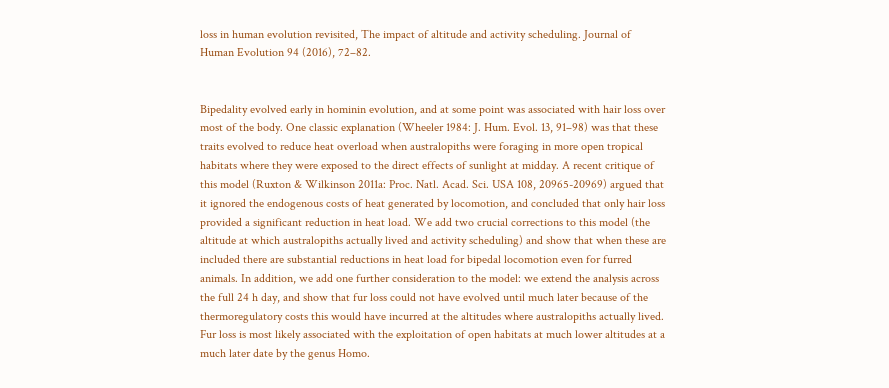loss in human evolution revisited, The impact of altitude and activity scheduling. Journal of Human Evolution 94 (2016), 72–82.


Bipedality evolved early in hominin evolution, and at some point was associated with hair loss over most of the body. One classic explanation (Wheeler 1984: J. Hum. Evol. 13, 91–98) was that these traits evolved to reduce heat overload when australopiths were foraging in more open tropical habitats where they were exposed to the direct effects of sunlight at midday. A recent critique of this model (Ruxton & Wilkinson 2011a: Proc. Natl. Acad. Sci. USA 108, 20965-20969) argued that it ignored the endogenous costs of heat generated by locomotion, and concluded that only hair loss provided a significant reduction in heat load. We add two crucial corrections to this model (the altitude at which australopiths actually lived and activity scheduling) and show that when these are included there are substantial reductions in heat load for bipedal locomotion even for furred animals. In addition, we add one further consideration to the model: we extend the analysis across the full 24 h day, and show that fur loss could not have evolved until much later because of the thermoregulatory costs this would have incurred at the altitudes where australopiths actually lived. Fur loss is most likely associated with the exploitation of open habitats at much lower altitudes at a much later date by the genus Homo.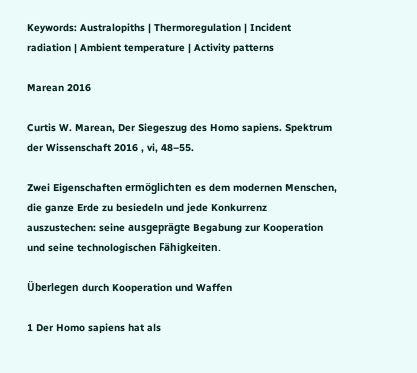Keywords: Australopiths | Thermoregulation | Incident radiation | Ambient temperature | Activity patterns

Marean 2016

Curtis W. Marean, Der Siegeszug des Homo sapiens. Spektrum der Wissenschaft 2016 , vi, 48–55.

Zwei Eigenschaften ermöglichten es dem modernen Menschen, die ganze Erde zu besiedeln und jede Konkurrenz auszustechen: seine ausgeprägte Begabung zur Kooperation und seine technologischen Fähigkeiten.

Überlegen durch Kooperation und Waffen

1 Der Homo sapiens hat als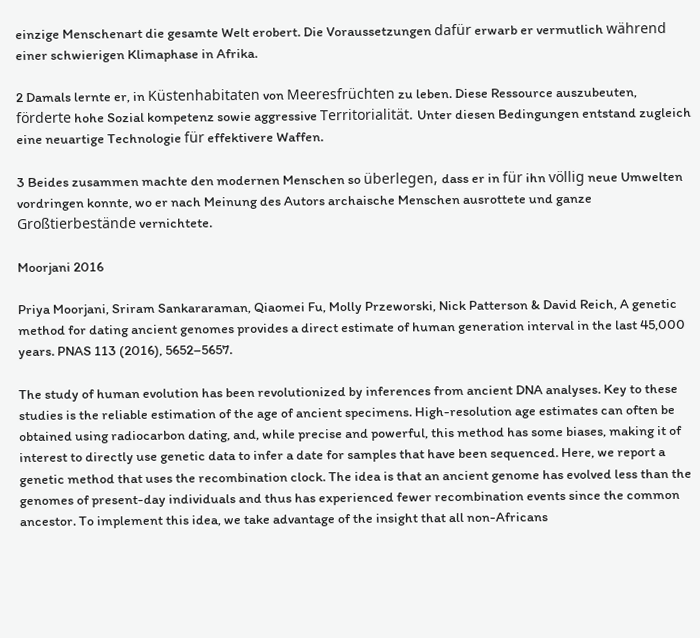einzige Menschenart die gesamte Welt erobert. Die Voraussetzungen dafür erwarb er vermutlich während einer schwierigen Klimaphase in Afrika.

2 Damals lernte er, in Küstenhabitaten von Meeresfrüchten zu leben. Diese Ressource auszubeuten, förderte hohe Sozial kompetenz sowie aggressive Territorialität. Unter diesen Bedingungen entstand zugleich eine neuartige Technologie für effektivere Waffen.

3 Beides zusammen machte den modernen Menschen so überlegen, dass er in für ihn völlig neue Umwelten vordringen konnte, wo er nach Meinung des Autors archaische Menschen ausrottete und ganze Großtierbestände vernichtete.

Moorjani 2016

Priya Moorjani, Sriram Sankararaman, Qiaomei Fu, Molly Przeworski, Nick Patterson & David Reich, A genetic method for dating ancient genomes provides a direct estimate of human generation interval in the last 45,000 years. PNAS 113 (2016), 5652–5657.

The study of human evolution has been revolutionized by inferences from ancient DNA analyses. Key to these studies is the reliable estimation of the age of ancient specimens. High-resolution age estimates can often be obtained using radiocarbon dating, and, while precise and powerful, this method has some biases, making it of interest to directly use genetic data to infer a date for samples that have been sequenced. Here, we report a genetic method that uses the recombination clock. The idea is that an ancient genome has evolved less than the genomes of present-day individuals and thus has experienced fewer recombination events since the common ancestor. To implement this idea, we take advantage of the insight that all non-Africans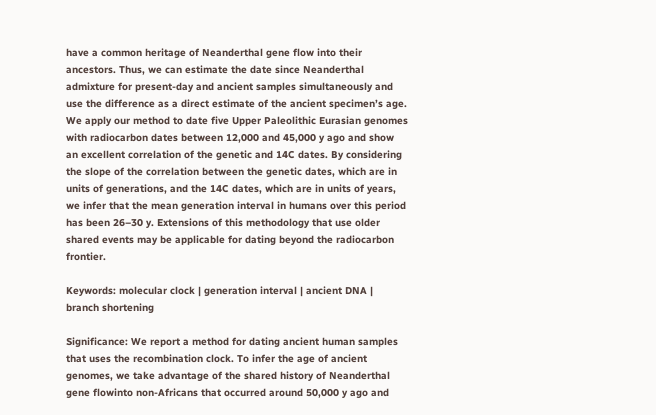have a common heritage of Neanderthal gene flow into their ancestors. Thus, we can estimate the date since Neanderthal admixture for present-day and ancient samples simultaneously and use the difference as a direct estimate of the ancient specimen’s age. We apply our method to date five Upper Paleolithic Eurasian genomes with radiocarbon dates between 12,000 and 45,000 y ago and show an excellent correlation of the genetic and 14C dates. By considering the slope of the correlation between the genetic dates, which are in units of generations, and the 14C dates, which are in units of years, we infer that the mean generation interval in humans over this period has been 26–30 y. Extensions of this methodology that use older shared events may be applicable for dating beyond the radiocarbon frontier.

Keywords: molecular clock | generation interval | ancient DNA | branch shortening

Significance: We report a method for dating ancient human samples that uses the recombination clock. To infer the age of ancient genomes, we take advantage of the shared history of Neanderthal gene flowinto non-Africans that occurred around 50,000 y ago and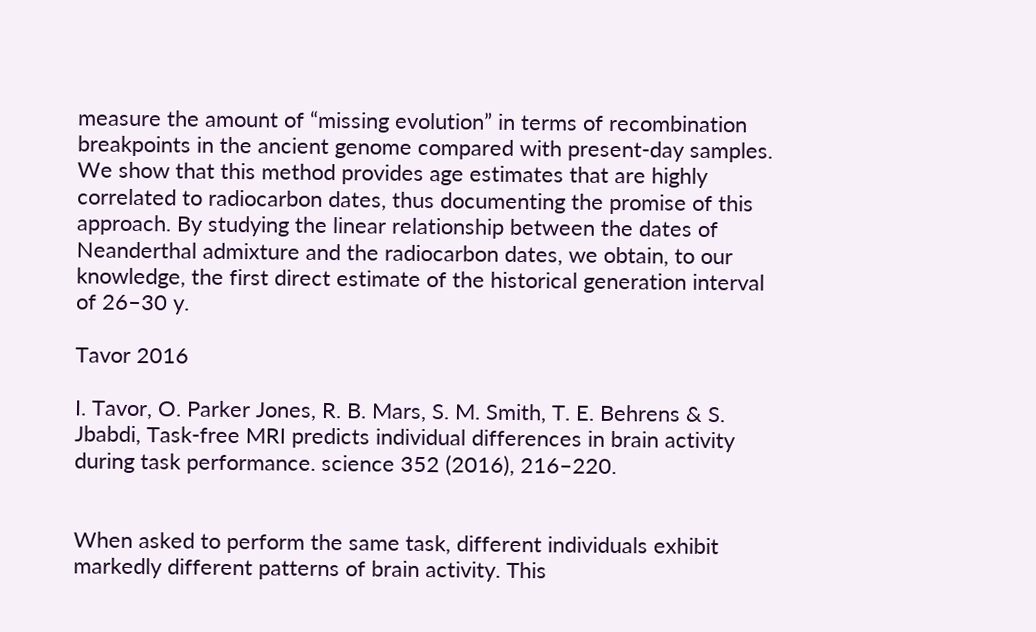measure the amount of “missing evolution” in terms of recombination breakpoints in the ancient genome compared with present-day samples. We show that this method provides age estimates that are highly correlated to radiocarbon dates, thus documenting the promise of this approach. By studying the linear relationship between the dates of Neanderthal admixture and the radiocarbon dates, we obtain, to our knowledge, the first direct estimate of the historical generation interval of 26–30 y.

Tavor 2016

I. Tavor, O. Parker Jones, R. B. Mars, S. M. Smith, T. E. Behrens & S. Jbabdi, Task-free MRI predicts individual differences in brain activity during task performance. science 352 (2016), 216–220.


When asked to perform the same task, different individuals exhibit markedly different patterns of brain activity. This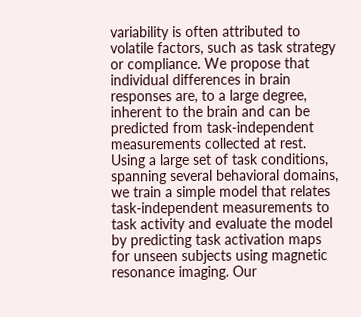variability is often attributed to volatile factors, such as task strategy or compliance. We propose that individual differences in brain responses are, to a large degree, inherent to the brain and can be predicted from task-independent measurements collected at rest. Using a large set of task conditions, spanning several behavioral domains, we train a simple model that relates task-independent measurements to task activity and evaluate the model by predicting task activation maps for unseen subjects using magnetic resonance imaging. Our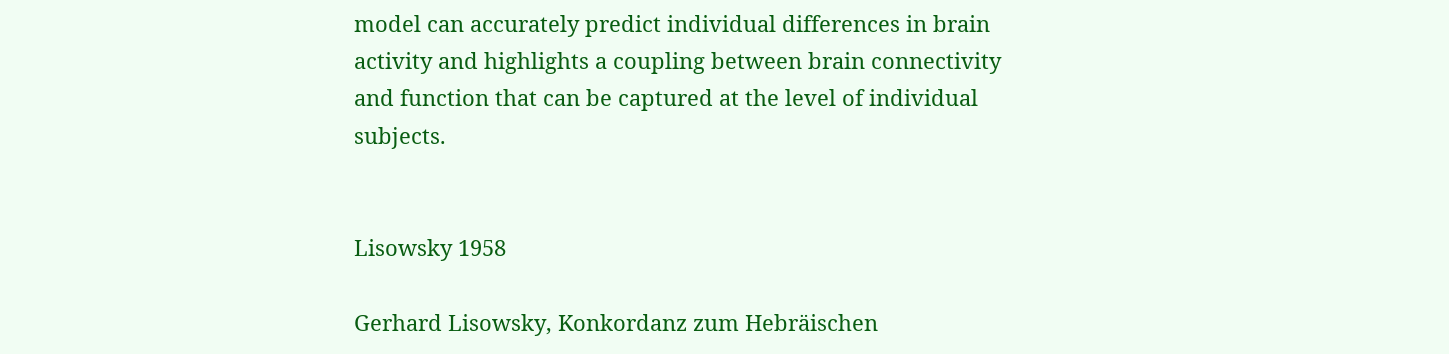model can accurately predict individual differences in brain activity and highlights a coupling between brain connectivity and function that can be captured at the level of individual subjects.


Lisowsky 1958

Gerhard Lisowsky, Konkordanz zum Hebräischen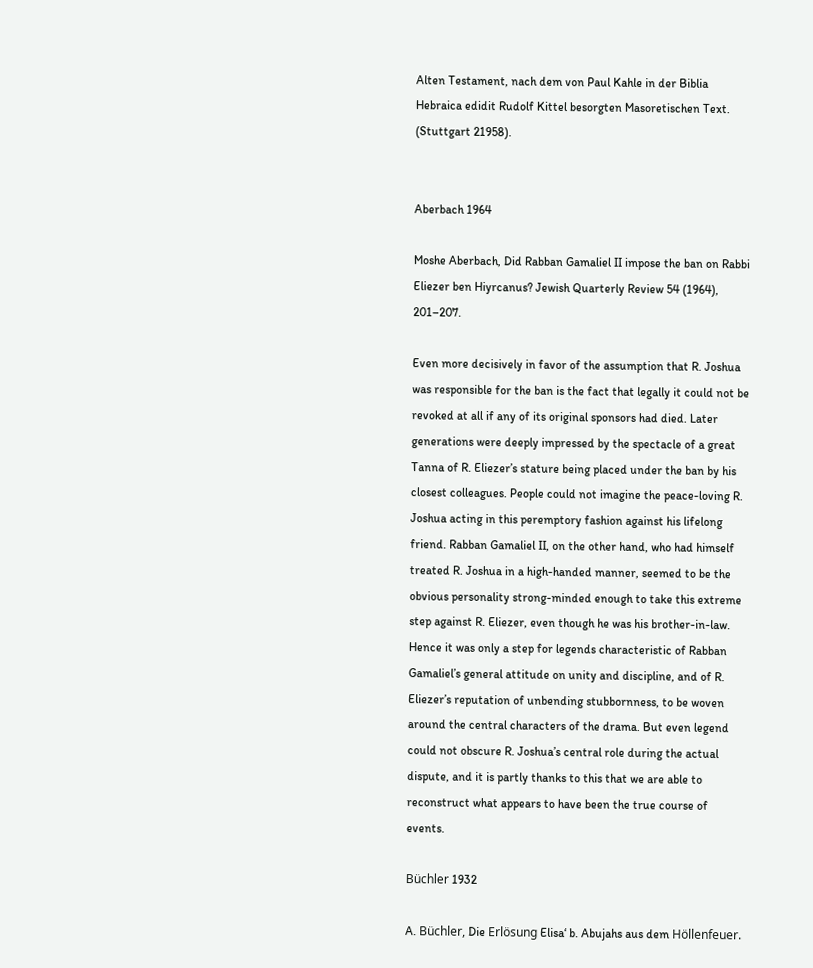Alten Testament, nach dem von Paul Kahle in der Biblia Hebraica edidit Rudolf Kittel besorgten Masoretischen Text. (Stuttgart 21958).


Aberbach 1964

Moshe Aberbach, Did Rabban Gamaliel II impose the ban on Rabbi Eliezer ben Hiyrcanus? Jewish Quarterly Review 54 (1964), 201–207.

Even more decisively in favor of the assumption that R. Joshua was responsible for the ban is the fact that legally it could not be revoked at all if any of its original sponsors had died. Later generations were deeply impressed by the spectacle of a great Tanna of R. Eliezer’s stature being placed under the ban by his closest colleagues. People could not imagine the peace-loving R. Joshua acting in this peremptory fashion against his lifelong friend. Rabban Gamaliel II, on the other hand, who had himself treated R. Joshua in a high-handed manner, seemed to be the obvious personality strong-minded enough to take this extreme step against R. Eliezer, even though he was his brother-in-law. Hence it was only a step for legends characteristic of Rabban Gamaliel’s general attitude on unity and discipline, and of R. Eliezer’s reputation of unbending stubbornness, to be woven around the central characters of the drama. But even legend could not obscure R. Joshua’s central role during the actual dispute, and it is partly thanks to this that we are able to reconstruct what appears to have been the true course of events.

Büchler 1932

A. Büchler, Die Erlösung Elisa‘ b. Abujahs aus dem Höllenfeuer.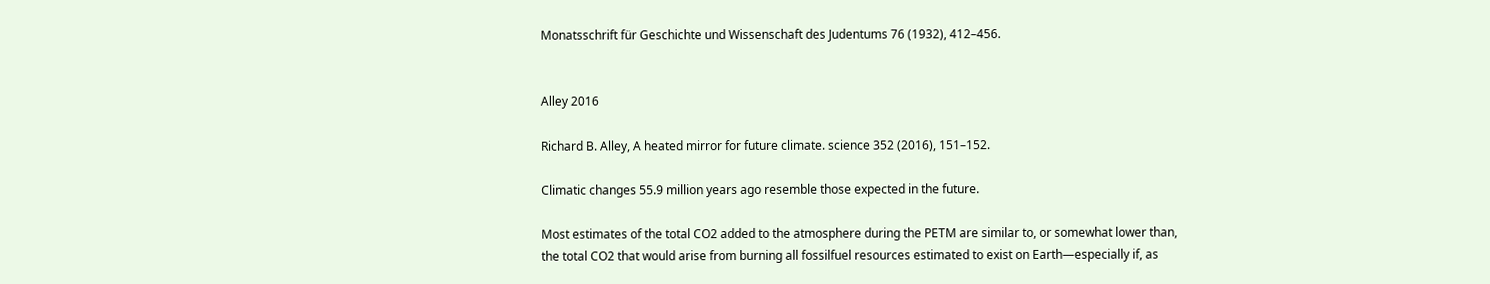Monatsschrift für Geschichte und Wissenschaft des Judentums 76 (1932), 412–456.


Alley 2016

Richard B. Alley, A heated mirror for future climate. science 352 (2016), 151–152.

Climatic changes 55.9 million years ago resemble those expected in the future.

Most estimates of the total CO2 added to the atmosphere during the PETM are similar to, or somewhat lower than, the total CO2 that would arise from burning all fossilfuel resources estimated to exist on Earth—especially if, as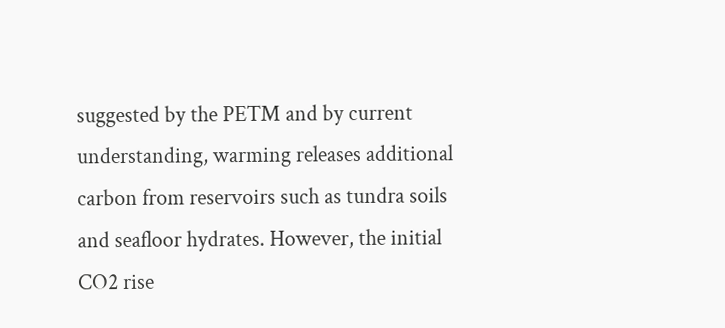suggested by the PETM and by current understanding, warming releases additional carbon from reservoirs such as tundra soils and seafloor hydrates. However, the initial CO2 rise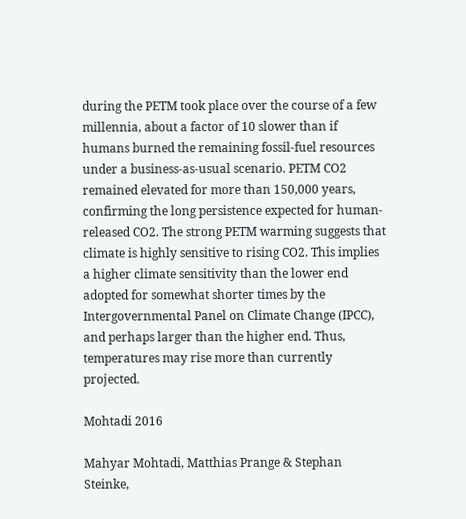during the PETM took place over the course of a few millennia, about a factor of 10 slower than if humans burned the remaining fossil-fuel resources under a business-as-usual scenario. PETM CO2 remained elevated for more than 150,000 years, confirming the long persistence expected for human-released CO2. The strong PETM warming suggests that climate is highly sensitive to rising CO2. This implies a higher climate sensitivity than the lower end adopted for somewhat shorter times by the Intergovernmental Panel on Climate Change (IPCC), and perhaps larger than the higher end. Thus, temperatures may rise more than currently projected.

Mohtadi 2016

Mahyar Mohtadi, Matthias Prange & Stephan Steinke,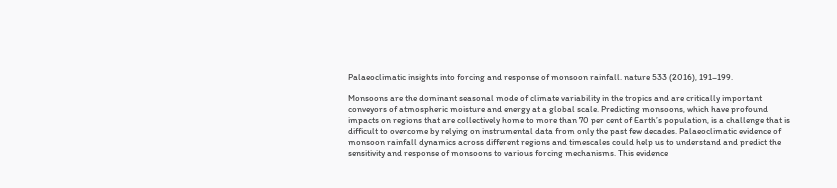Palaeoclimatic insights into forcing and response of monsoon rainfall. nature 533 (2016), 191–199.

Monsoons are the dominant seasonal mode of climate variability in the tropics and are critically important conveyors of atmospheric moisture and energy at a global scale. Predicting monsoons, which have profound impacts on regions that are collectively home to more than 70 per cent of Earth’s population, is a challenge that is difficult to overcome by relying on instrumental data from only the past few decades. Palaeoclimatic evidence of monsoon rainfall dynamics across different regions and timescales could help us to understand and predict the sensitivity and response of monsoons to various forcing mechanisms. This evidence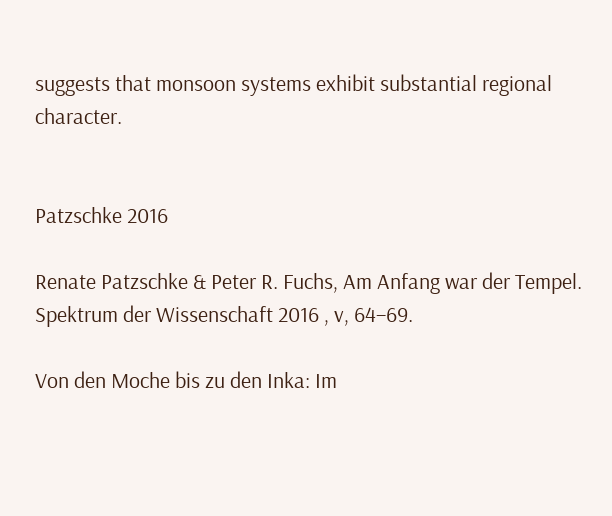suggests that monsoon systems exhibit substantial regional character.


Patzschke 2016

Renate Patzschke & Peter R. Fuchs, Am Anfang war der Tempel. Spektrum der Wissenschaft 2016 , v, 64–69.

Von den Moche bis zu den Inka: Im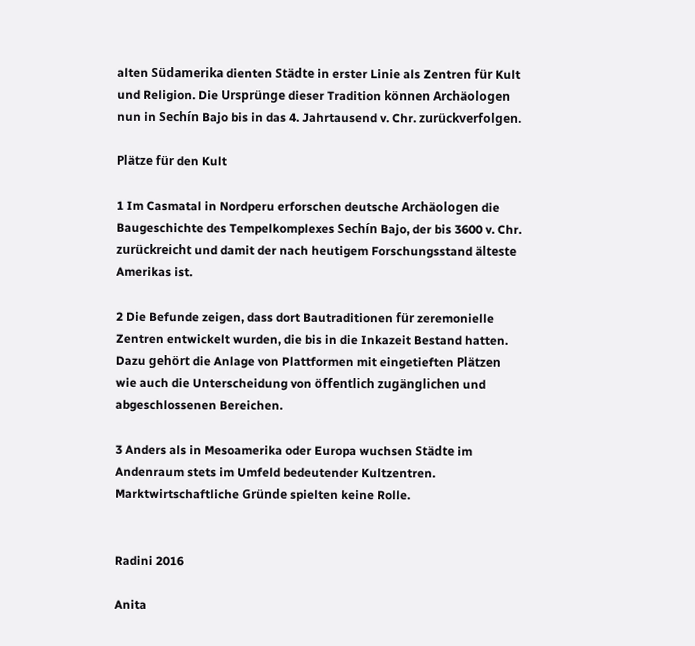alten Südamerika dienten Städte in erster Linie als Zentren für Kult und Religion. Die Ursprünge dieser Tradition können Archäologen nun in Sechín Bajo bis in das 4. Jahrtausend v. Chr. zurückverfolgen.

Plätze für den Kult

1 Im Casmatal in Nordperu erforschen deutsche Archäologen die Baugeschichte des Tempelkomplexes Sechín Bajo, der bis 3600 v. Chr. zurückreicht und damit der nach heutigem Forschungsstand älteste Amerikas ist.

2 Die Befunde zeigen, dass dort Bautraditionen für zeremonielle Zentren entwickelt wurden, die bis in die Inkazeit Bestand hatten. Dazu gehört die Anlage von Plattformen mit eingetieften Plätzen wie auch die Unterscheidung von öffentlich zugänglichen und abgeschlossenen Bereichen.

3 Anders als in Mesoamerika oder Europa wuchsen Städte im Andenraum stets im Umfeld bedeutender Kultzentren. Marktwirtschaftliche Gründe spielten keine Rolle.


Radini 2016

Anita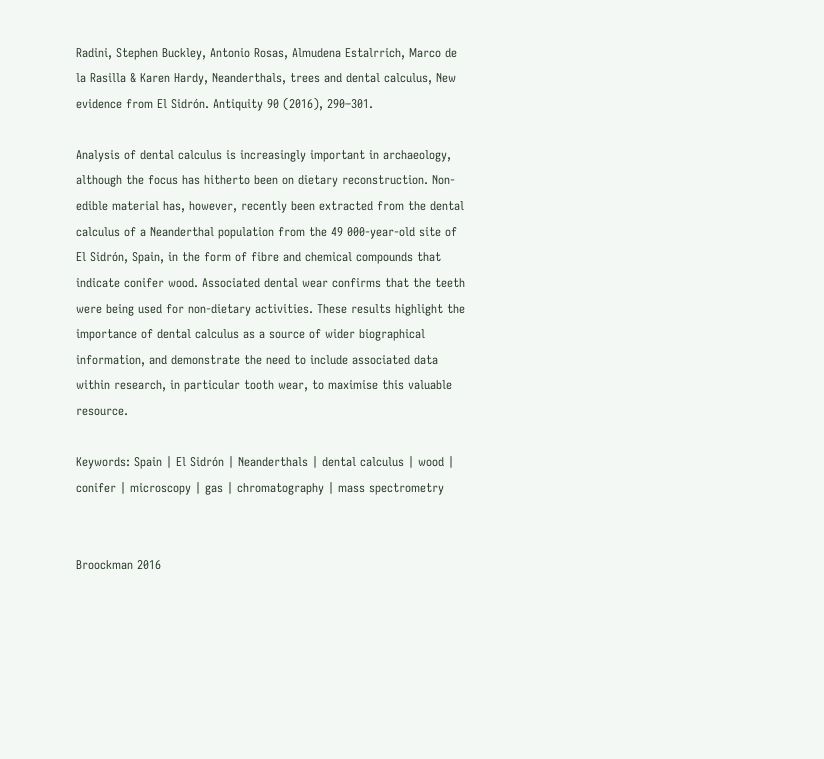Radini, Stephen Buckley, Antonio Rosas, Almudena Estalrrich, Marco de la Rasilla & Karen Hardy, Neanderthals, trees and dental calculus, New evidence from El Sidrón. Antiquity 90 (2016), 290–301.

Analysis of dental calculus is increasingly important in archaeology, although the focus has hitherto been on dietary reconstruction. Non-edible material has, however, recently been extracted from the dental calculus of a Neanderthal population from the 49 000-year-old site of El Sidrón, Spain, in the form of fibre and chemical compounds that indicate conifer wood. Associated dental wear confirms that the teeth were being used for non-dietary activities. These results highlight the importance of dental calculus as a source of wider biographical information, and demonstrate the need to include associated data within research, in particular tooth wear, to maximise this valuable resource.

Keywords: Spain | El Sidrón | Neanderthals | dental calculus | wood | conifer | microscopy | gas | chromatography | mass spectrometry


Broockman 2016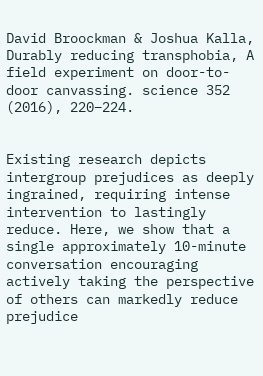David Broockman & Joshua Kalla, Durably reducing transphobia, A field experiment on door-to-door canvassing. science 352 (2016), 220–224.


Existing research depicts intergroup prejudices as deeply ingrained, requiring intense intervention to lastingly reduce. Here, we show that a single approximately 10-minute conversation encouraging actively taking the perspective of others can markedly reduce prejudice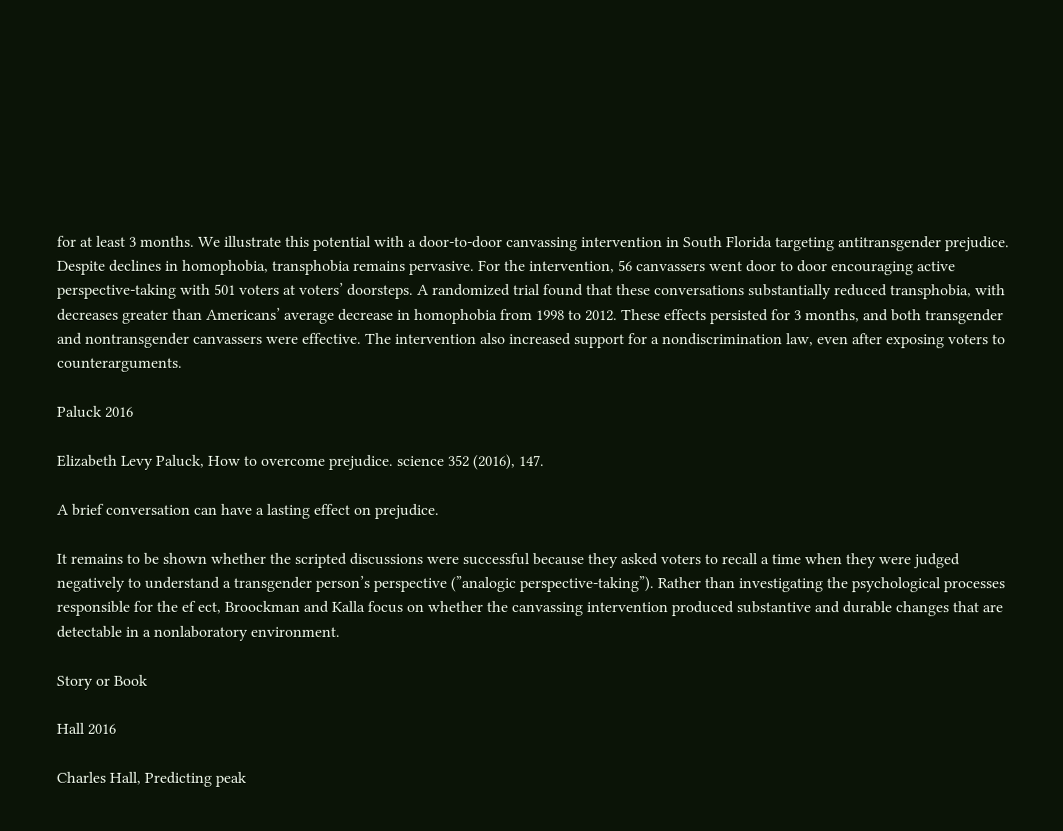for at least 3 months. We illustrate this potential with a door-to-door canvassing intervention in South Florida targeting antitransgender prejudice. Despite declines in homophobia, transphobia remains pervasive. For the intervention, 56 canvassers went door to door encouraging active perspective-taking with 501 voters at voters’ doorsteps. A randomized trial found that these conversations substantially reduced transphobia, with decreases greater than Americans’ average decrease in homophobia from 1998 to 2012. These effects persisted for 3 months, and both transgender and nontransgender canvassers were effective. The intervention also increased support for a nondiscrimination law, even after exposing voters to counterarguments.

Paluck 2016

Elizabeth Levy Paluck, How to overcome prejudice. science 352 (2016), 147.

A brief conversation can have a lasting effect on prejudice.

It remains to be shown whether the scripted discussions were successful because they asked voters to recall a time when they were judged negatively to understand a transgender person’s perspective (”analogic perspective-taking”). Rather than investigating the psychological processes responsible for the ef ect, Broockman and Kalla focus on whether the canvassing intervention produced substantive and durable changes that are detectable in a nonlaboratory environment.

Story or Book

Hall 2016

Charles Hall, Predicting peak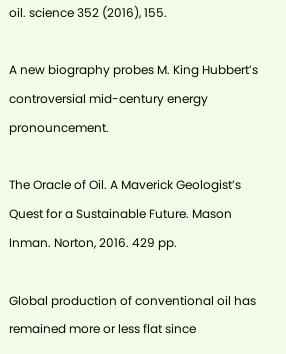oil. science 352 (2016), 155.

A new biography probes M. King Hubbert’s controversial mid-century energy pronouncement.

The Oracle of Oil. A Maverick Geologist’s Quest for a Sustainable Future. Mason Inman. Norton, 2016. 429 pp.

Global production of conventional oil has remained more or less flat since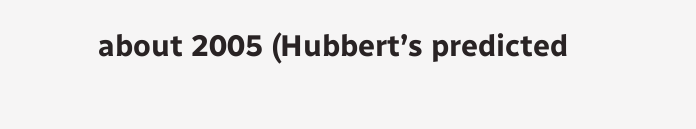about 2005 (Hubbert’s predicted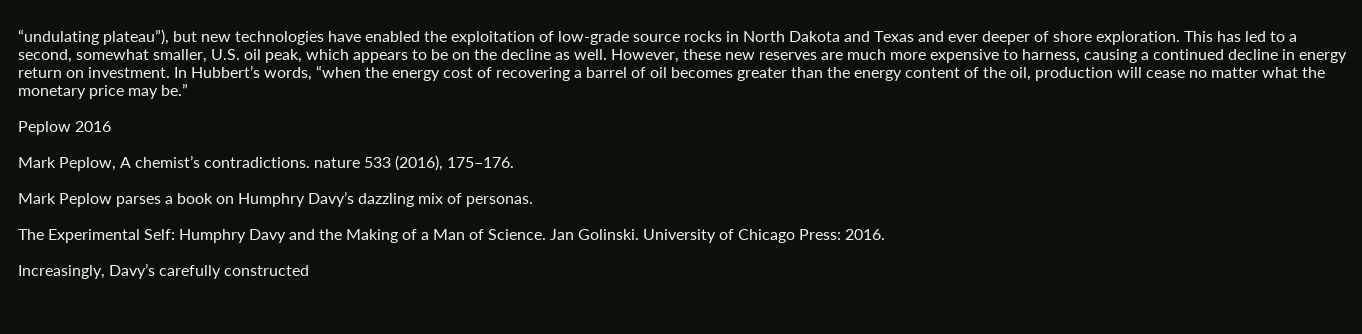“undulating plateau”), but new technologies have enabled the exploitation of low-grade source rocks in North Dakota and Texas and ever deeper of shore exploration. This has led to a second, somewhat smaller, U.S. oil peak, which appears to be on the decline as well. However, these new reserves are much more expensive to harness, causing a continued decline in energy return on investment. In Hubbert’s words, “when the energy cost of recovering a barrel of oil becomes greater than the energy content of the oil, production will cease no matter what the monetary price may be.”

Peplow 2016

Mark Peplow, A chemist’s contradictions. nature 533 (2016), 175–176.

Mark Peplow parses a book on Humphry Davy’s dazzling mix of personas.

The Experimental Self: Humphry Davy and the Making of a Man of Science. Jan Golinski. University of Chicago Press: 2016.

Increasingly, Davy’s carefully constructed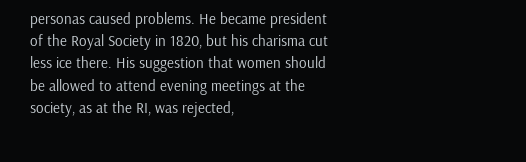personas caused problems. He became president of the Royal Society in 1820, but his charisma cut less ice there. His suggestion that women should be allowed to attend evening meetings at the society, as at the RI, was rejected,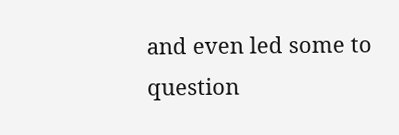and even led some to question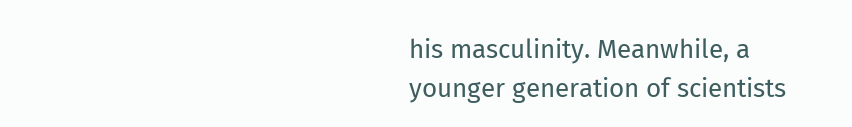his masculinity. Meanwhile, a younger generation of scientists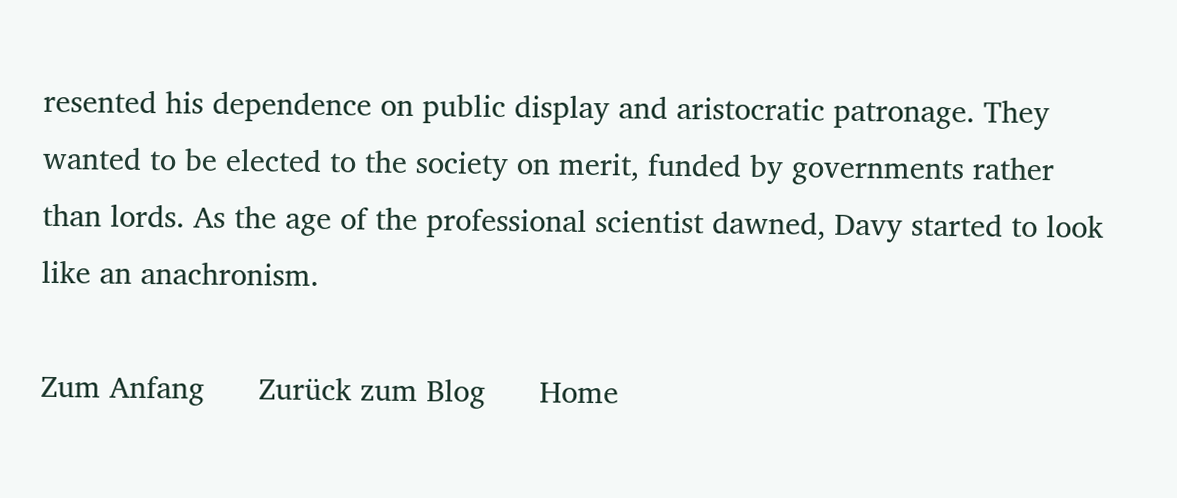resented his dependence on public display and aristocratic patronage. They wanted to be elected to the society on merit, funded by governments rather than lords. As the age of the professional scientist dawned, Davy started to look like an anachronism.

Zum Anfang      Zurück zum Blog      Home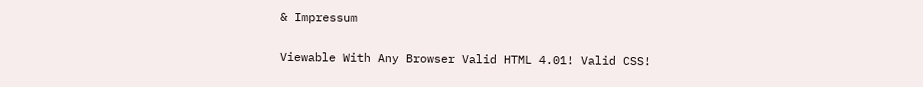& Impressum

Viewable With Any Browser Valid HTML 4.01! Valid CSS!